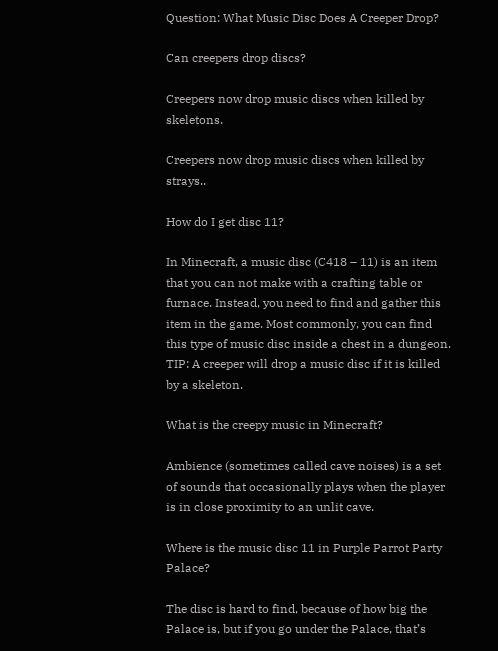Question: What Music Disc Does A Creeper Drop?

Can creepers drop discs?

Creepers now drop music discs when killed by skeletons.

Creepers now drop music discs when killed by strays..

How do I get disc 11?

In Minecraft, a music disc (C418 – 11) is an item that you can not make with a crafting table or furnace. Instead, you need to find and gather this item in the game. Most commonly, you can find this type of music disc inside a chest in a dungeon. TIP: A creeper will drop a music disc if it is killed by a skeleton.

What is the creepy music in Minecraft?

Ambience (sometimes called cave noises) is a set of sounds that occasionally plays when the player is in close proximity to an unlit cave.

Where is the music disc 11 in Purple Parrot Party Palace?

The disc is hard to find, because of how big the Palace is, but if you go under the Palace, that’s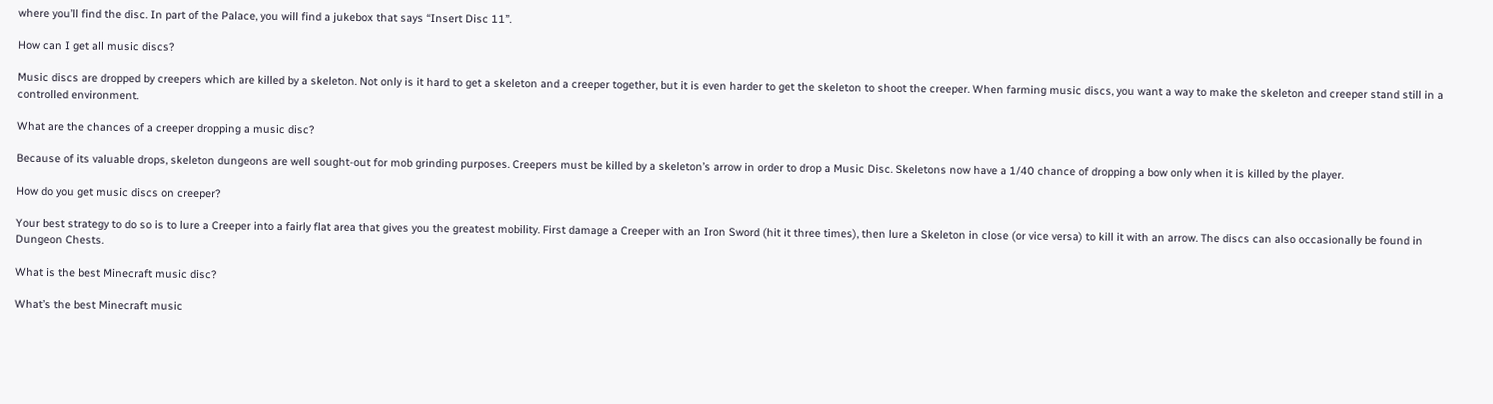where you’ll find the disc. In part of the Palace, you will find a jukebox that says “Insert Disc 11”.

How can I get all music discs?

Music discs are dropped by creepers which are killed by a skeleton. Not only is it hard to get a skeleton and a creeper together, but it is even harder to get the skeleton to shoot the creeper. When farming music discs, you want a way to make the skeleton and creeper stand still in a controlled environment.

What are the chances of a creeper dropping a music disc?

Because of its valuable drops, skeleton dungeons are well sought-out for mob grinding purposes. Creepers must be killed by a skeleton’s arrow in order to drop a Music Disc. Skeletons now have a 1/40 chance of dropping a bow only when it is killed by the player.

How do you get music discs on creeper?

Your best strategy to do so is to lure a Creeper into a fairly flat area that gives you the greatest mobility. First damage a Creeper with an Iron Sword (hit it three times), then lure a Skeleton in close (or vice versa) to kill it with an arrow. The discs can also occasionally be found in Dungeon Chests.

What is the best Minecraft music disc?

What’s the best Minecraft music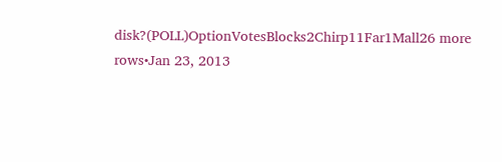disk?(POLL)OptionVotesBlocks2Chirp11Far1Mall26 more rows•Jan 23, 2013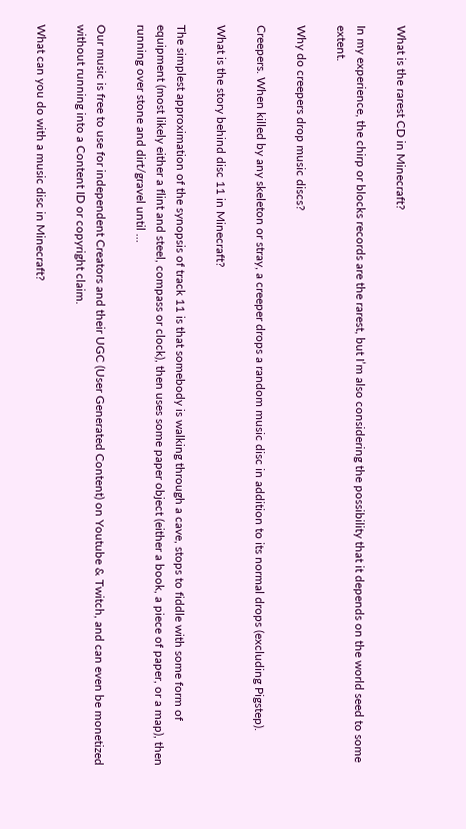What is the rarest CD in Minecraft?

In my experience, the chirp or blocks records are the rarest, but I’m also considering the possibility that it depends on the world seed to some extent.

Why do creepers drop music discs?

Creepers. When killed by any skeleton or stray, a creeper drops a random music disc in addition to its normal drops (excluding Pigstep).

What is the story behind disc 11 in Minecraft?

The simplest approximation of the synopsis of track 11 is that somebody is walking through a cave, stops to fiddle with some form of equipment (most likely either a flint and steel, compass or clock), then uses some paper object (either a book, a piece of paper, or a map), then running over stone and dirt/gravel until …

Our music is free to use for independent Creators and their UGC (User Generated Content) on Youtube & Twitch, and can even be monetized without running into a Content ID or copyright claim.

What can you do with a music disc in Minecraft?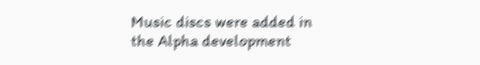Music discs were added in the Alpha development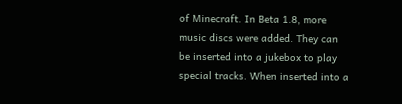of Minecraft. In Beta 1.8, more music discs were added. They can be inserted into a jukebox to play special tracks. When inserted into a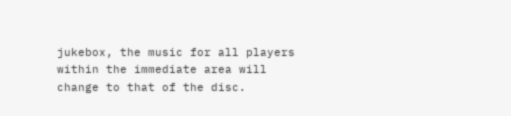jukebox, the music for all players within the immediate area will change to that of the disc.